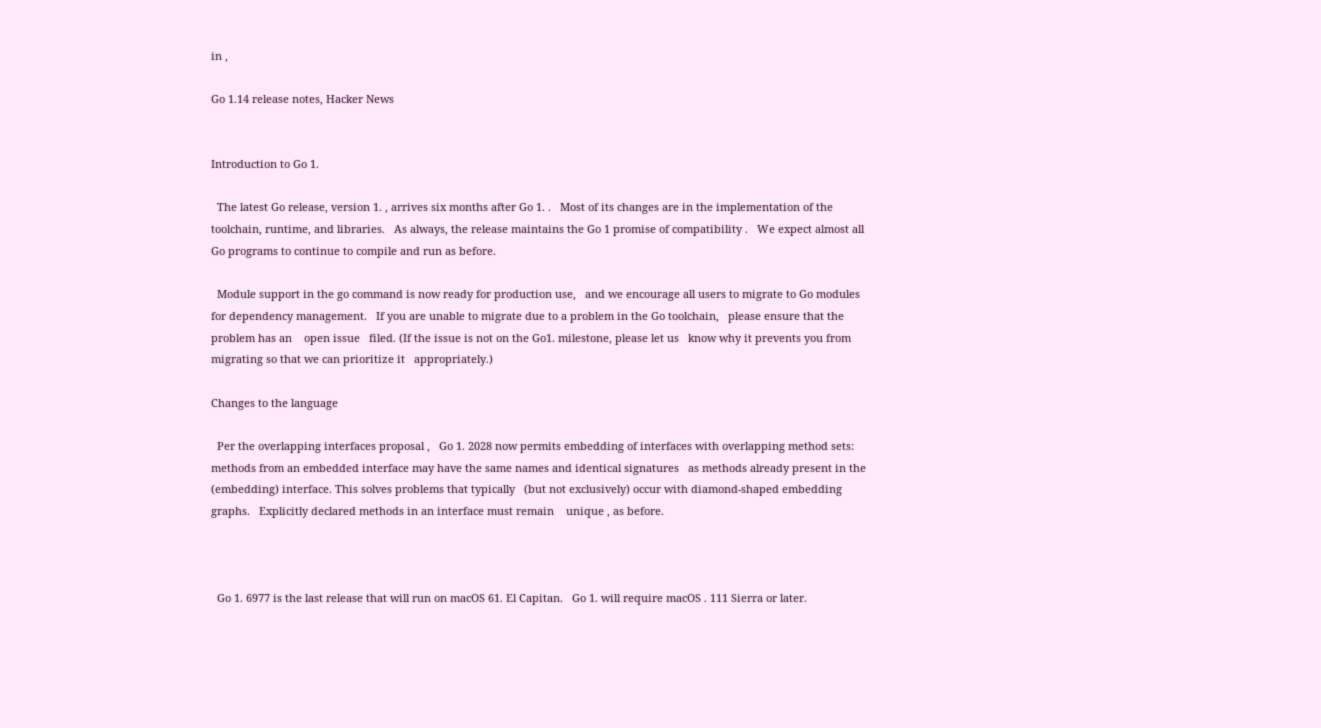in ,

Go 1.14 release notes, Hacker News


Introduction to Go 1.

  The latest Go release, version 1. , arrives six months after Go 1. .   Most of its changes are in the implementation of the toolchain, runtime, and libraries.   As always, the release maintains the Go 1 promise of compatibility .   We expect almost all Go programs to continue to compile and run as before.

  Module support in the go command is now ready for production use,   and we encourage all users to migrate to Go modules for dependency management.   If you are unable to migrate due to a problem in the Go toolchain,   please ensure that the problem has an    open issue   filed. (If the issue is not on the Go1. milestone, please let us   know why it prevents you from migrating so that we can prioritize it   appropriately.)

Changes to the language

  Per the overlapping interfaces proposal ,   Go 1. 2028 now permits embedding of interfaces with overlapping method sets:   methods from an embedded interface may have the same names and identical signatures   as methods already present in the (embedding) interface. This solves problems that typically   (but not exclusively) occur with diamond-shaped embedding graphs.   Explicitly declared methods in an interface must remain    unique , as before.



  Go 1. 6977 is the last release that will run on macOS 61. El Capitan.   Go 1. will require macOS . 111 Sierra or later.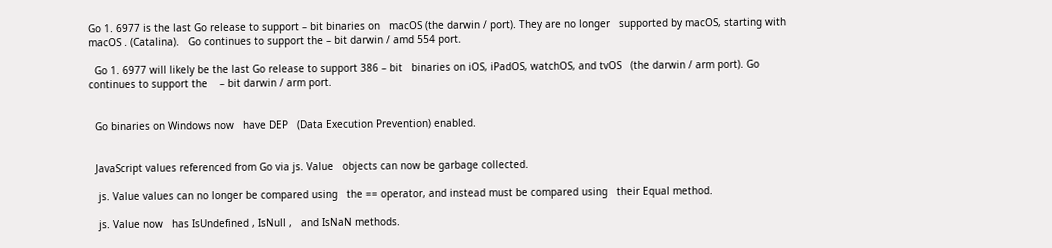Go 1. 6977 is the last Go release to support – bit binaries on   macOS (the darwin / port). They are no longer   supported by macOS, starting with macOS . (Catalina).   Go continues to support the – bit darwin / amd 554 port.

  Go 1. 6977 will likely be the last Go release to support 386 – bit   binaries on iOS, iPadOS, watchOS, and tvOS   (the darwin / arm port). Go continues to support the    – bit darwin / arm port.


  Go binaries on Windows now   have DEP   (Data Execution Prevention) enabled.


  JavaScript values referenced from Go via js. Value   objects can now be garbage collected.

   js. Value values can no longer be compared using   the == operator, and instead must be compared using   their Equal method.

   js. Value now   has IsUndefined , IsNull ,   and IsNaN methods.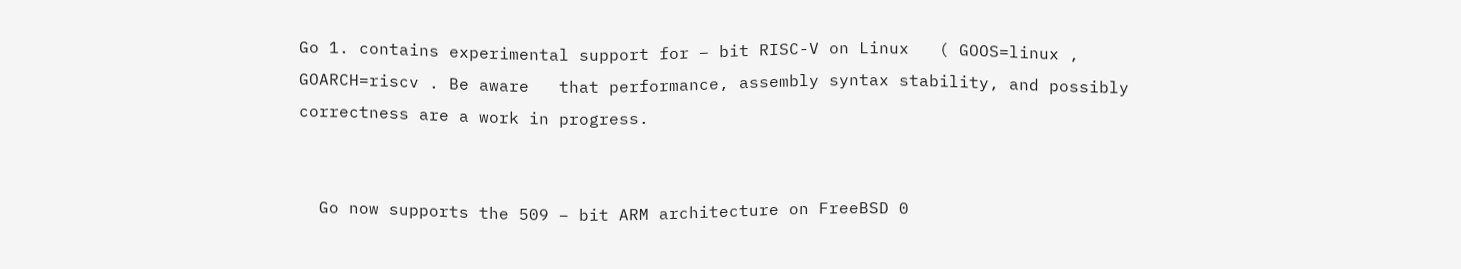Go 1. contains experimental support for – bit RISC-V on Linux   ( GOOS=linux , GOARCH=riscv . Be aware   that performance, assembly syntax stability, and possibly   correctness are a work in progress.


  Go now supports the 509 – bit ARM architecture on FreeBSD 0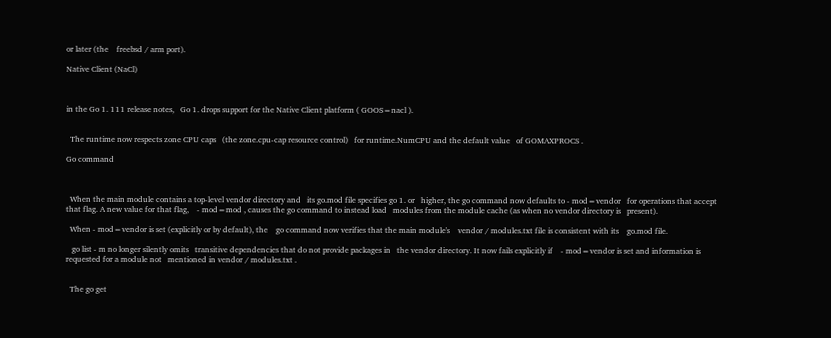or later (the    freebsd / arm port).

Native Client (NaCl)



in the Go 1. 111 release notes,   Go 1. drops support for the Native Client platform ( GOOS=nacl ).


  The runtime now respects zone CPU caps   (the zone.cpu-cap resource control)   for runtime.NumCPU and the default value   of GOMAXPROCS .

Go command



  When the main module contains a top-level vendor directory and   its go.mod file specifies go 1. or   higher, the go command now defaults to - mod=vendor   for operations that accept that flag. A new value for that flag,    - mod=mod , causes the go command to instead load   modules from the module cache (as when no vendor directory is   present).

  When - mod=vendor is set (explicitly or by default), the    go command now verifies that the main module's    vendor / modules.txt file is consistent with its    go.mod file.

   go list - m no longer silently omits   transitive dependencies that do not provide packages in   the vendor directory. It now fails explicitly if    - mod=vendor is set and information is requested for a module not   mentioned in vendor / modules.txt .


  The go get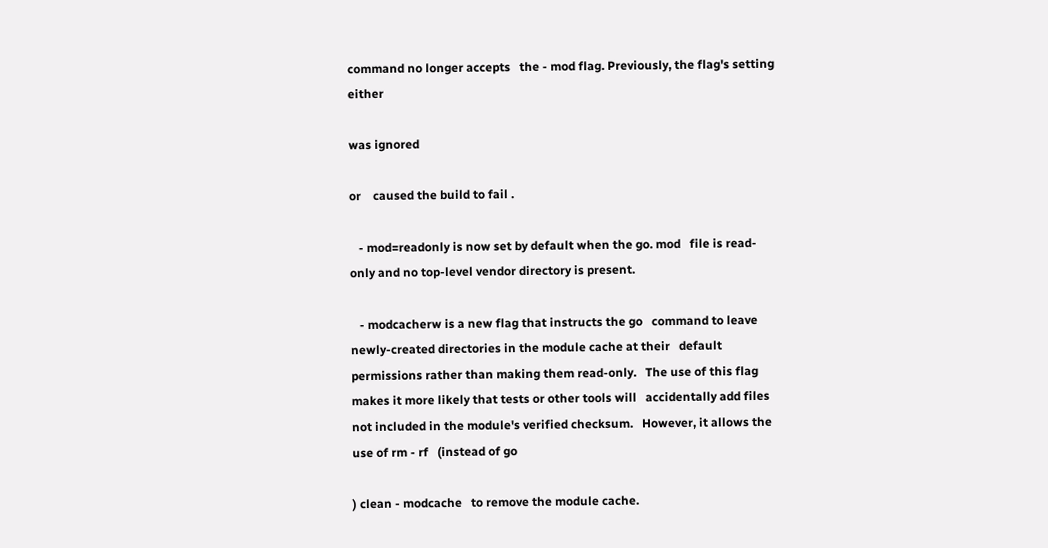command no longer accepts   the - mod flag. Previously, the flag's setting either

was ignored

or    caused the build to fail .

   - mod=readonly is now set by default when the go. mod   file is read-only and no top-level vendor directory is present.

   - modcacherw is a new flag that instructs the go   command to leave newly-created directories in the module cache at their   default permissions rather than making them read-only.   The use of this flag makes it more likely that tests or other tools will   accidentally add files not included in the module's verified checksum.   However, it allows the use of rm - rf   (instead of go

) clean - modcache   to remove the module cache.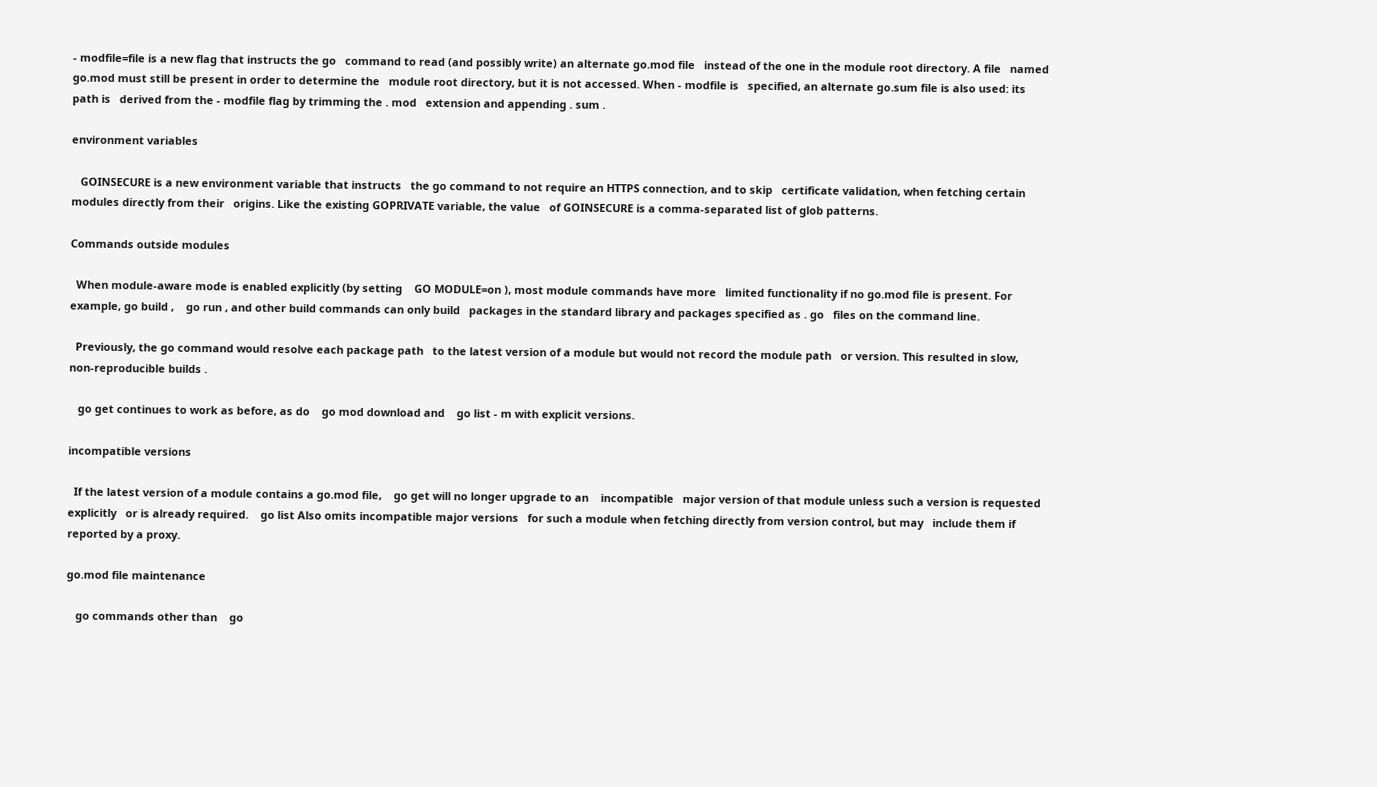- modfile=file is a new flag that instructs the go   command to read (and possibly write) an alternate go.mod file   instead of the one in the module root directory. A file   named go.mod must still be present in order to determine the   module root directory, but it is not accessed. When - modfile is   specified, an alternate go.sum file is also used: its path is   derived from the - modfile flag by trimming the . mod   extension and appending . sum .

environment variables

   GOINSECURE is a new environment variable that instructs   the go command to not require an HTTPS connection, and to skip   certificate validation, when fetching certain modules directly from their   origins. Like the existing GOPRIVATE variable, the value   of GOINSECURE is a comma-separated list of glob patterns.

Commands outside modules

  When module-aware mode is enabled explicitly (by setting    GO MODULE=on ), most module commands have more   limited functionality if no go.mod file is present. For   example, go build ,    go run , and other build commands can only build   packages in the standard library and packages specified as . go   files on the command line.

  Previously, the go command would resolve each package path   to the latest version of a module but would not record the module path   or version. This resulted in slow,   non-reproducible builds .

   go get continues to work as before, as do    go mod download and    go list - m with explicit versions.

incompatible versions

  If the latest version of a module contains a go.mod file,    go get will no longer upgrade to an    incompatible   major version of that module unless such a version is requested explicitly   or is already required.    go list Also omits incompatible major versions   for such a module when fetching directly from version control, but may   include them if reported by a proxy.

go.mod file maintenance

   go commands other than    go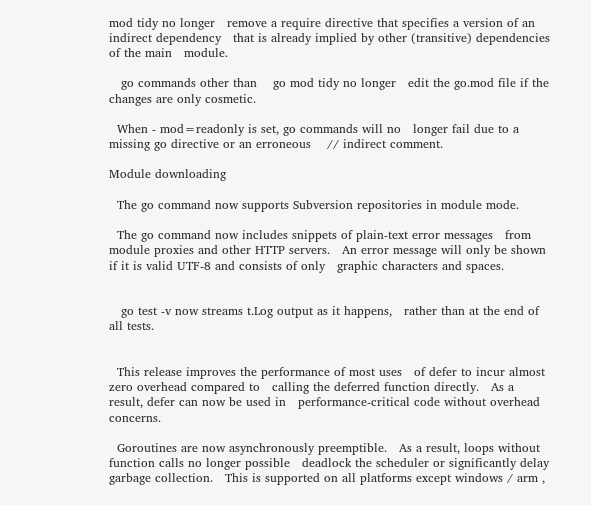mod tidy no longer   remove a require directive that specifies a version of an indirect dependency   that is already implied by other (transitive) dependencies of the main   module.

   go commands other than    go mod tidy no longer   edit the go.mod file if the changes are only cosmetic.

  When - mod=readonly is set, go commands will no   longer fail due to a missing go directive or an erroneous    // indirect comment.

Module downloading

  The go command now supports Subversion repositories in module mode.

  The go command now includes snippets of plain-text error messages   from module proxies and other HTTP servers.   An error message will only be shown if it is valid UTF-8 and consists of only   graphic characters and spaces.


   go test -v now streams t.Log output as it happens,   rather than at the end of all tests.


  This release improves the performance of most uses   of defer to incur almost zero overhead compared to   calling the deferred function directly.   As a result, defer can now be used in   performance-critical code without overhead concerns.

  Goroutines are now asynchronously preemptible.   As a result, loops without function calls no longer possible   deadlock the scheduler or significantly delay garbage collection.   This is supported on all platforms except windows / arm ,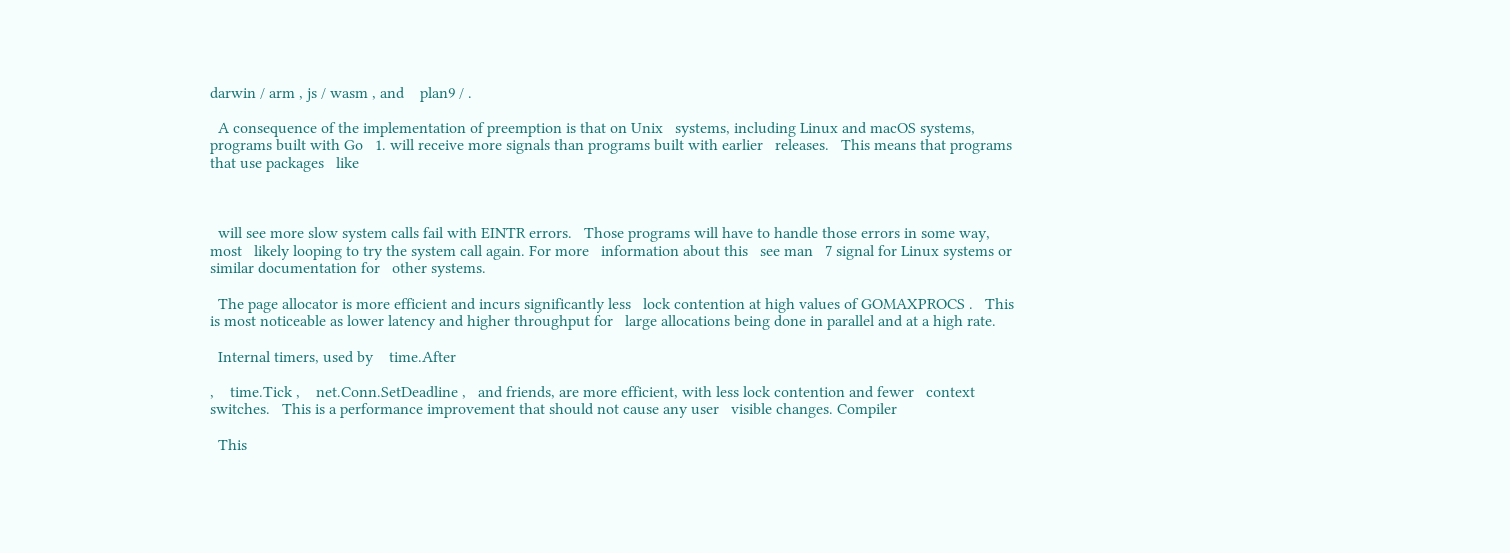darwin / arm , js / wasm , and    plan9 / .

  A consequence of the implementation of preemption is that on Unix   systems, including Linux and macOS systems, programs built with Go   1. will receive more signals than programs built with earlier   releases.   This means that programs that use packages   like



  will see more slow system calls fail with EINTR errors.   Those programs will have to handle those errors in some way, most   likely looping to try the system call again. For more   information about this   see man   7 signal for Linux systems or similar documentation for   other systems.

  The page allocator is more efficient and incurs significantly less   lock contention at high values of GOMAXPROCS .   This is most noticeable as lower latency and higher throughput for   large allocations being done in parallel and at a high rate.

  Internal timers, used by    time.After

,    time.Tick ,    net.Conn.SetDeadline ,   and friends, are more efficient, with less lock contention and fewer   context switches.   This is a performance improvement that should not cause any user   visible changes. Compiler

  This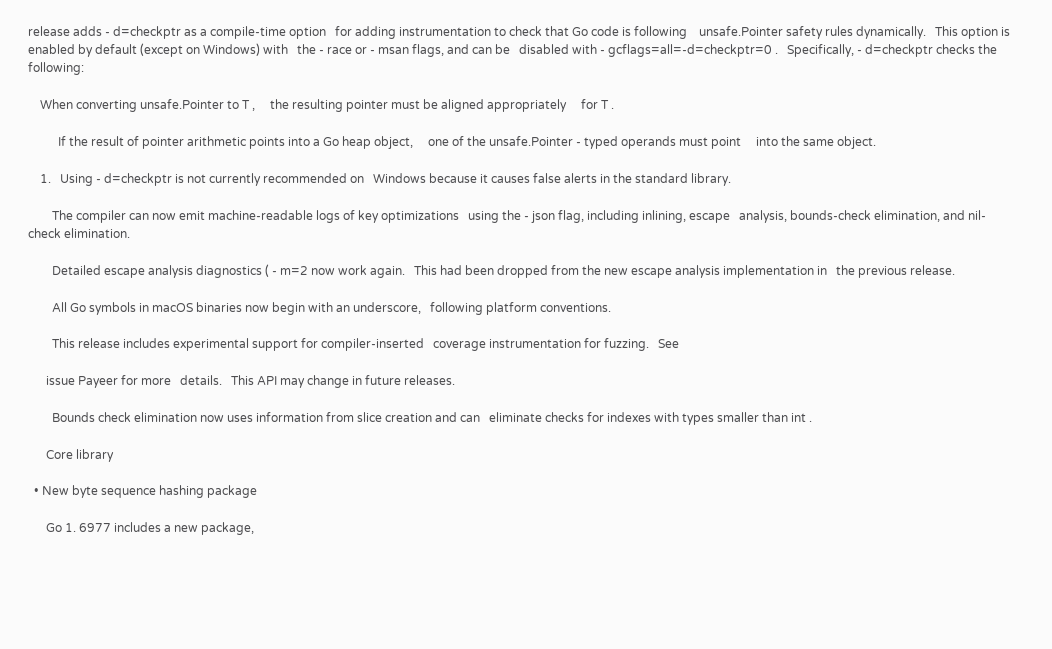release adds - d=checkptr as a compile-time option   for adding instrumentation to check that Go code is following    unsafe.Pointer safety rules dynamically.   This option is enabled by default (except on Windows) with   the - race or - msan flags, and can be   disabled with - gcflags=all=-d=checkptr=0 .   Specifically, - d=checkptr checks the following:

    When converting unsafe.Pointer to T ,     the resulting pointer must be aligned appropriately     for T .

          If the result of pointer arithmetic points into a Go heap object,     one of the unsafe.Pointer - typed operands must point     into the same object.

    1.   Using - d=checkptr is not currently recommended on   Windows because it causes false alerts in the standard library.

        The compiler can now emit machine-readable logs of key optimizations   using the - json flag, including inlining, escape   analysis, bounds-check elimination, and nil-check elimination.

        Detailed escape analysis diagnostics ( - m=2 now work again.   This had been dropped from the new escape analysis implementation in   the previous release.

        All Go symbols in macOS binaries now begin with an underscore,   following platform conventions.

        This release includes experimental support for compiler-inserted   coverage instrumentation for fuzzing.   See

      issue Payeer for more   details.   This API may change in future releases.

        Bounds check elimination now uses information from slice creation and can   eliminate checks for indexes with types smaller than int .

      Core library

  • New byte sequence hashing package

      Go 1. 6977 includes a new package,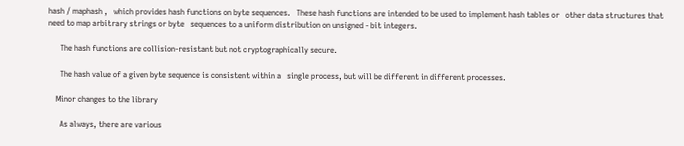hash / maphash ,   which provides hash functions on byte sequences.   These hash functions are intended to be used to implement hash tables or   other data structures that need to map arbitrary strings or byte   sequences to a uniform distribution on unsigned - bit integers.

      The hash functions are collision-resistant but not cryptographically secure.

      The hash value of a given byte sequence is consistent within a   single process, but will be different in different processes.

    Minor changes to the library

      As always, there are various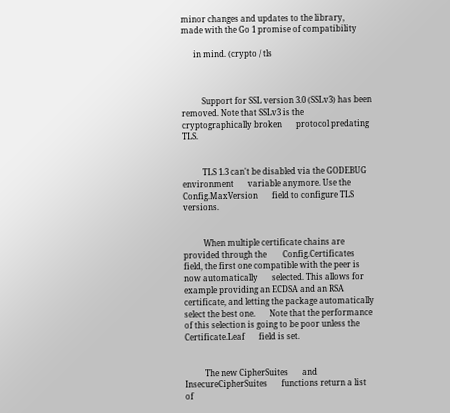minor changes and updates to the library,   made with the Go 1 promise of compatibility

      in mind. (crypto / tls



          Support for SSL version 3.0 (SSLv3) has been removed. Note that SSLv3 is the        cryptographically broken       protocol predating TLS.


          TLS 1.3 can't be disabled via the GODEBUG environment       variable anymore. Use the        Config.MaxVersion       field to configure TLS versions.


          When multiple certificate chains are provided through the        Config.Certificates       field, the first one compatible with the peer is now automatically       selected. This allows for example providing an ECDSA and an RSA       certificate, and letting the package automatically select the best one.       Note that the performance of this selection is going to be poor unless the        Certificate.Leaf       field is set.


          The new CipherSuites       and InsecureCipherSuites       functions return a list of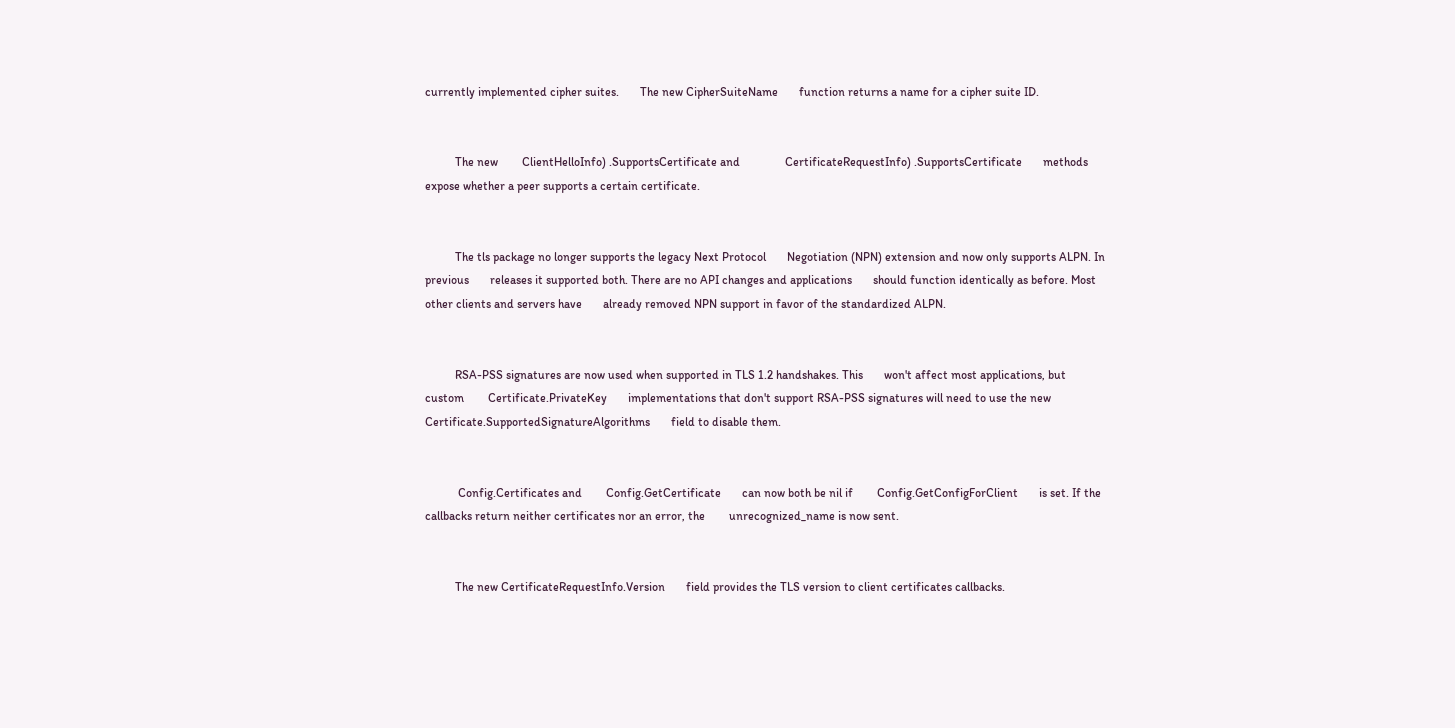currently implemented cipher suites.       The new CipherSuiteName       function returns a name for a cipher suite ID.


          The new        ClientHelloInfo) .SupportsCertificate and               CertificateRequestInfo) .SupportsCertificate       methods expose whether a peer supports a certain certificate.


          The tls package no longer supports the legacy Next Protocol       Negotiation (NPN) extension and now only supports ALPN. In previous       releases it supported both. There are no API changes and applications       should function identically as before. Most other clients and servers have       already removed NPN support in favor of the standardized ALPN.


          RSA-PSS signatures are now used when supported in TLS 1.2 handshakes. This       won't affect most applications, but custom        Certificate.PrivateKey       implementations that don't support RSA-PSS signatures will need to use the new               Certificate.SupportedSignatureAlgorithms       field to disable them.


           Config.Certificates and        Config.GetCertificate       can now both be nil if        Config.GetConfigForClient       is set. If the callbacks return neither certificates nor an error, the        unrecognized_name is now sent.


          The new CertificateRequestInfo.Version       field provides the TLS version to client certificates callbacks.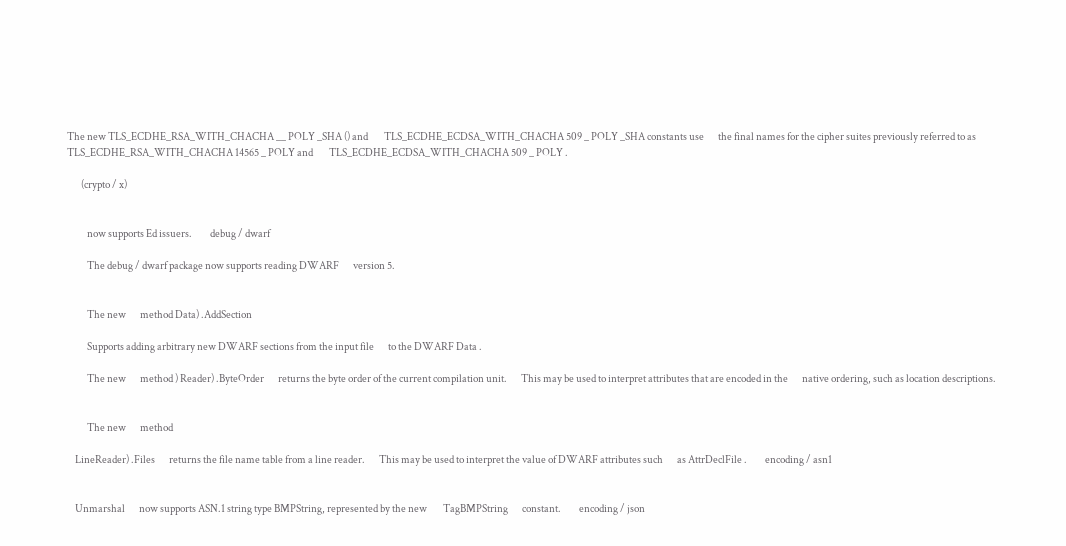The new TLS_ECDHE_RSA_WITH_CHACHA __ POLY _SHA () and        TLS_ECDHE_ECDSA_WITH_CHACHA 509 _ POLY _SHA constants use       the final names for the cipher suites previously referred to as        TLS_ECDHE_RSA_WITH_CHACHA 14565 _ POLY and        TLS_ECDHE_ECDSA_WITH_CHACHA 509 _ POLY .

       (crypto / x)


          now supports Ed issuers.         debug / dwarf

          The debug / dwarf package now supports reading DWARF       version 5.


          The new       method Data) .AddSection

          Supports adding arbitrary new DWARF sections from the input file       to the DWARF Data .

          The new       method ) Reader) .ByteOrder       returns the byte order of the current compilation unit.       This may be used to interpret attributes that are encoded in the       native ordering, such as location descriptions.


          The new       method

    LineReader) .Files       returns the file name table from a line reader.       This may be used to interpret the value of DWARF attributes such       as AttrDeclFile .         encoding / asn1


    Unmarshal       now supports ASN.1 string type BMPString, represented by the new        TagBMPString       constant.         encoding / json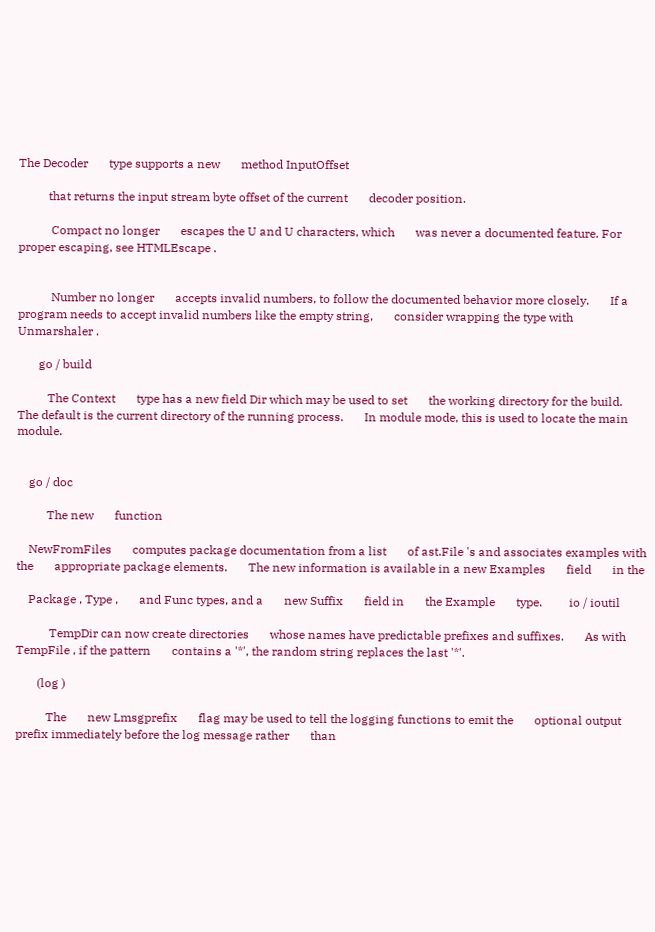The Decoder       type supports a new       method InputOffset

          that returns the input stream byte offset of the current       decoder position.

           Compact no longer       escapes the U and U characters, which       was never a documented feature. For proper escaping, see HTMLEscape .


           Number no longer       accepts invalid numbers, to follow the documented behavior more closely.       If a program needs to accept invalid numbers like the empty string,       consider wrapping the type with Unmarshaler .

       go / build

          The Context       type has a new field Dir which may be used to set       the working directory for the build.       The default is the current directory of the running process.       In module mode, this is used to locate the main module.


    go / doc

          The new       function

    NewFromFiles       computes package documentation from a list       of ast.File 's and associates examples with the       appropriate package elements.       The new information is available in a new Examples       field       in the

    Package , Type ,       and Func types, and a       new Suffix       field in       the Example       type.         io / ioutil

           TempDir can now create directories       whose names have predictable prefixes and suffixes.       As with TempFile , if the pattern       contains a '*', the random string replaces the last '*'.

       (log )

          The       new Lmsgprefix       flag may be used to tell the logging functions to emit the       optional output prefix immediately before the log message rather       than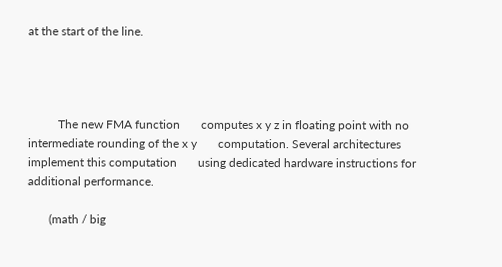at the start of the line.




          The new FMA function       computes x y z in floating point with no       intermediate rounding of the x y       computation. Several architectures implement this computation       using dedicated hardware instructions for additional performance.

       (math / big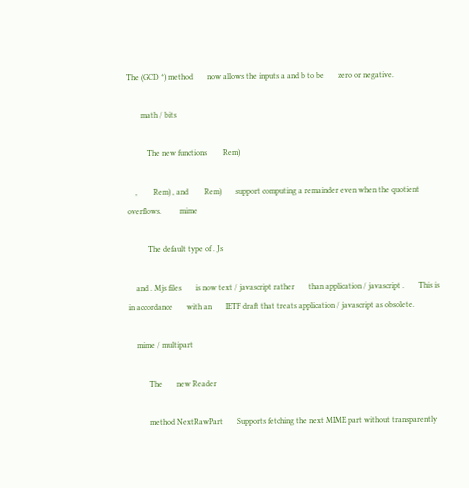The (GCD *) method       now allows the inputs a and b to be       zero or negative.

       math / bits

          The new functions        Rem)

    ,        Rem) , and        Rem)       support computing a remainder even when the quotient overflows.         mime

          The default type of . Js

    and . Mjs files       is now text / javascript rather       than application / javascript .       This is in accordance       with an       IETF draft that treats application / javascript as obsolete.

    mime / multipart

          The       new Reader

          method NextRawPart       Supports fetching the next MIME part without transparently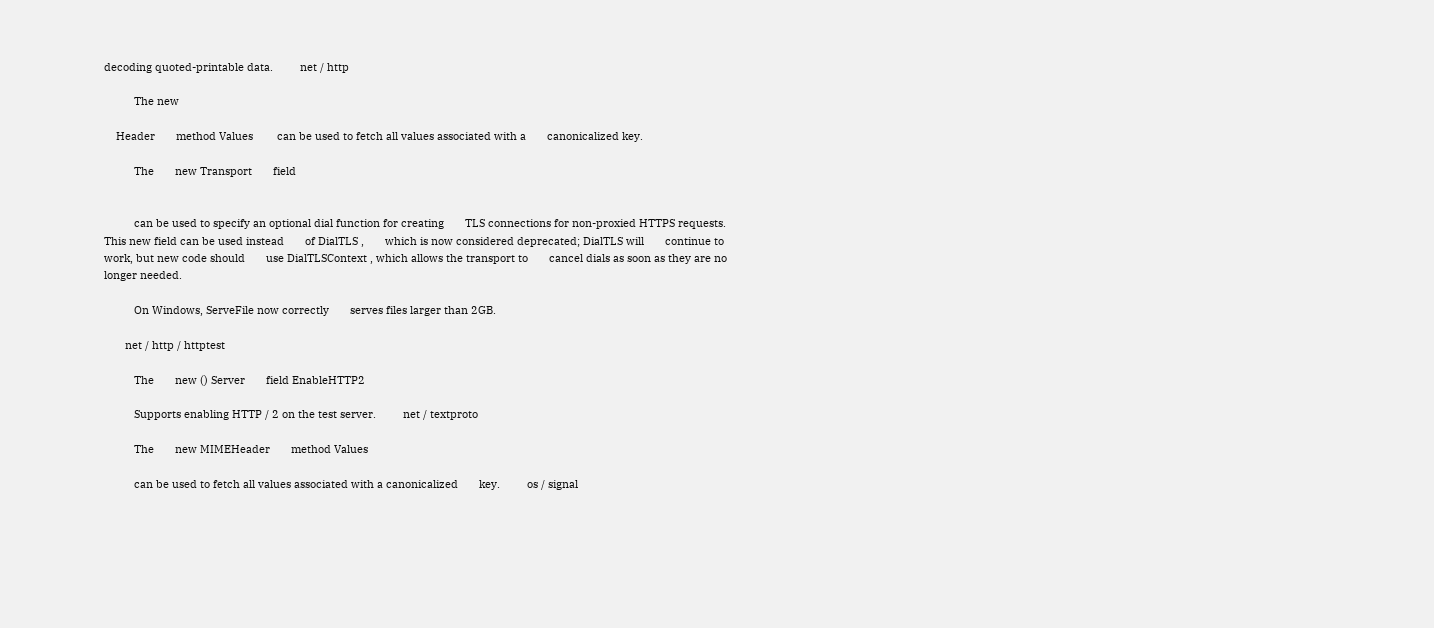decoding quoted-printable data.         net / http

          The new

    Header       method Values        can be used to fetch all values associated with a       canonicalized key.

          The       new Transport       field


          can be used to specify an optional dial function for creating       TLS connections for non-proxied HTTPS requests.       This new field can be used instead       of DialTLS ,       which is now considered deprecated; DialTLS will       continue to work, but new code should       use DialTLSContext , which allows the transport to       cancel dials as soon as they are no longer needed.

          On Windows, ServeFile now correctly       serves files larger than 2GB.

       net / http / httptest

          The       new () Server       field EnableHTTP2

          Supports enabling HTTP / 2 on the test server.         net / textproto

          The       new MIMEHeader       method Values

          can be used to fetch all values associated with a canonicalized       key.         os / signal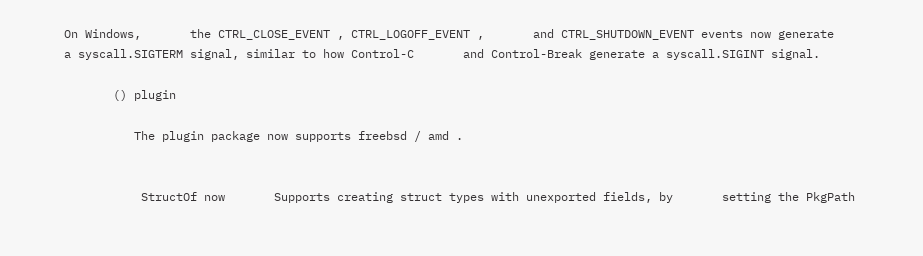On Windows,       the CTRL_CLOSE_EVENT , CTRL_LOGOFF_EVENT ,       and CTRL_SHUTDOWN_EVENT events now generate       a syscall.SIGTERM signal, similar to how Control-C       and Control-Break generate a syscall.SIGINT signal.

       () plugin

          The plugin package now supports freebsd / amd .


           StructOf now       Supports creating struct types with unexported fields, by       setting the PkgPath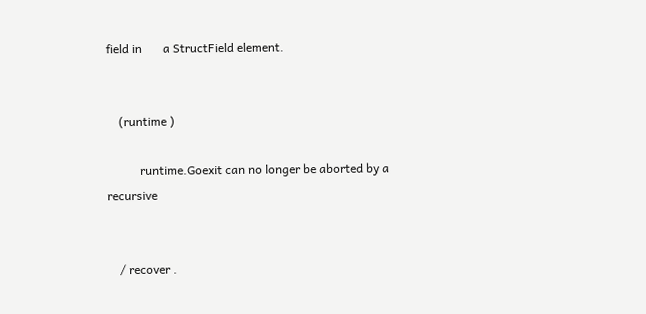field in       a StructField element.


    (runtime )

           runtime.Goexit can no longer be aborted by a       recursive


    / recover .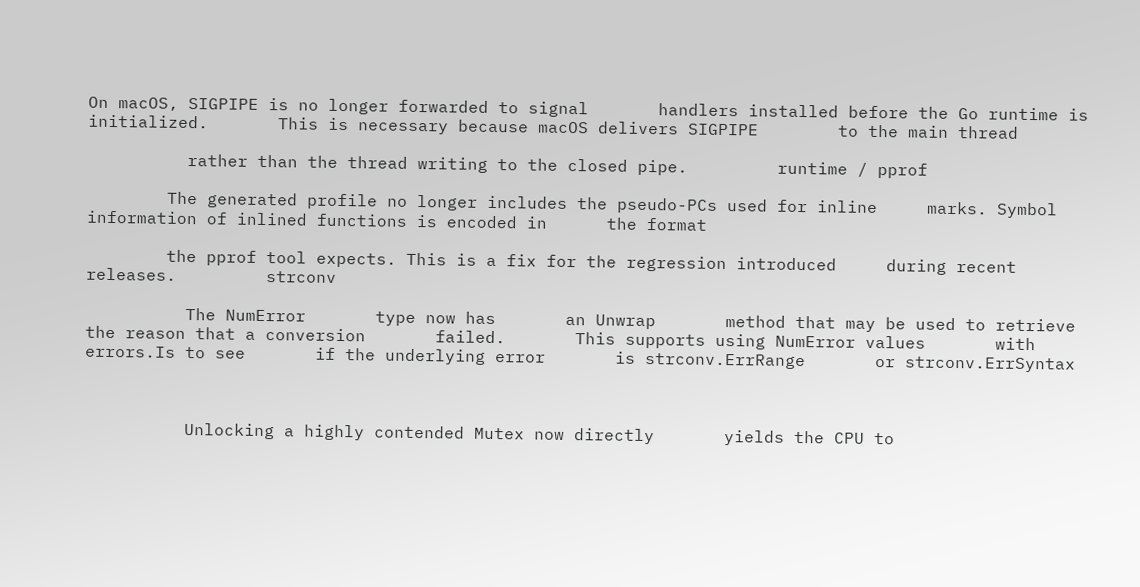On macOS, SIGPIPE is no longer forwarded to signal       handlers installed before the Go runtime is initialized.       This is necessary because macOS delivers SIGPIPE        to the main thread

          rather than the thread writing to the closed pipe.         runtime / pprof

        The generated profile no longer includes the pseudo-PCs used for inline     marks. Symbol information of inlined functions is encoded in      the format

        the pprof tool expects. This is a fix for the regression introduced     during recent releases.         strconv

          The NumError       type now has       an Unwrap       method that may be used to retrieve the reason that a conversion       failed.       This supports using NumError values       with errors.Is to see       if the underlying error       is strconv.ErrRange       or strconv.ErrSyntax



          Unlocking a highly contended Mutex now directly       yields the CPU to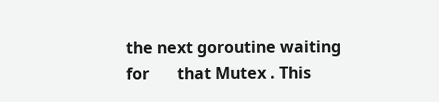the next goroutine waiting for       that Mutex . This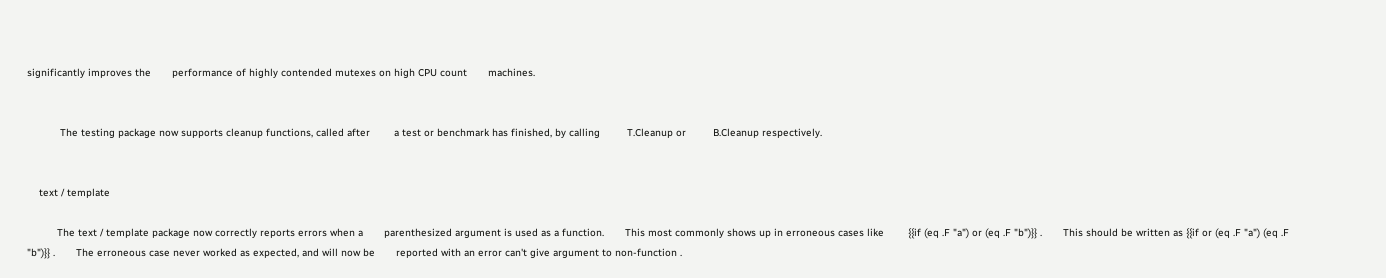significantly improves the       performance of highly contended mutexes on high CPU count       machines.


           The testing package now supports cleanup functions, called after        a test or benchmark has finished, by calling         T.Cleanup or         B.Cleanup respectively.


    text / template

          The text / template package now correctly reports errors when a       parenthesized argument is used as a function.       This most commonly shows up in erroneous cases like        {{if (eq .F "a") or (eq .F "b")}} .       This should be written as {{if or (eq .F "a") (eq .F "b")}} .       The erroneous case never worked as expected, and will now be       reported with an error can't give argument to non-function .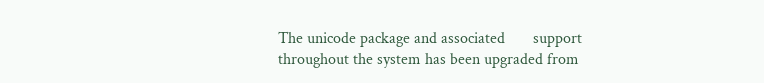The unicode package and associated       support throughout the system has been upgraded from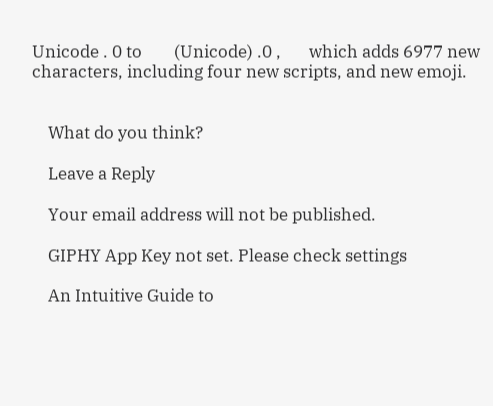Unicode . 0 to        (Unicode) .0 ,       which adds 6977 new characters, including four new scripts, and new emoji.


    What do you think?

    Leave a Reply

    Your email address will not be published.

    GIPHY App Key not set. Please check settings

    An Intuitive Guide to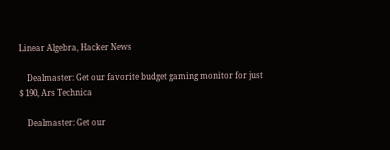Linear Algebra, Hacker News

    Dealmaster: Get our favorite budget gaming monitor for just $ 190, Ars Technica

    Dealmaster: Get our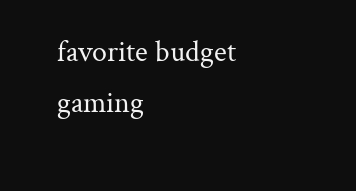favorite budget gaming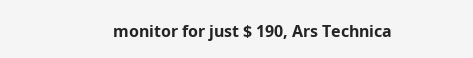monitor for just $ 190, Ars Technica